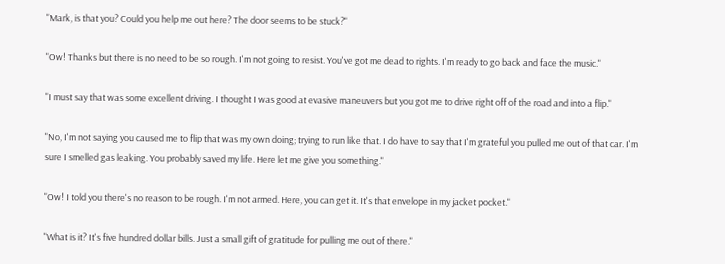"Mark, is that you? Could you help me out here? The door seems to be stuck?"

"Ow! Thanks but there is no need to be so rough. I'm not going to resist. You've got me dead to rights. I'm ready to go back and face the music."

"I must say that was some excellent driving. I thought I was good at evasive maneuvers but you got me to drive right off of the road and into a flip."

"No, I'm not saying you caused me to flip that was my own doing; trying to run like that. I do have to say that I'm grateful you pulled me out of that car. I'm sure I smelled gas leaking. You probably saved my life. Here let me give you something."

"Ow! I told you there's no reason to be rough. I'm not armed. Here, you can get it. It's that envelope in my jacket pocket."

"What is it? It's five hundred dollar bills. Just a small gift of gratitude for pulling me out of there."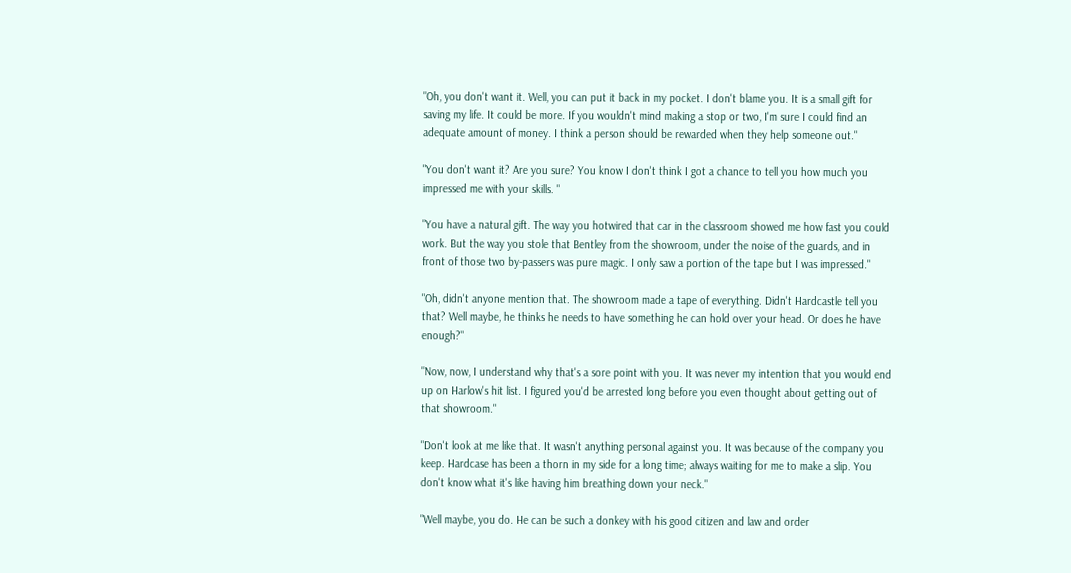"Oh, you don't want it. Well, you can put it back in my pocket. I don't blame you. It is a small gift for saving my life. It could be more. If you wouldn't mind making a stop or two, I'm sure I could find an adequate amount of money. I think a person should be rewarded when they help someone out."

"You don't want it? Are you sure? You know I don't think I got a chance to tell you how much you impressed me with your skills. "

"You have a natural gift. The way you hotwired that car in the classroom showed me how fast you could work. But the way you stole that Bentley from the showroom, under the noise of the guards, and in front of those two by-passers was pure magic. I only saw a portion of the tape but I was impressed."

"Oh, didn't anyone mention that. The showroom made a tape of everything. Didn't Hardcastle tell you that? Well maybe, he thinks he needs to have something he can hold over your head. Or does he have enough?"

"Now, now, I understand why that's a sore point with you. It was never my intention that you would end up on Harlow's hit list. I figured you'd be arrested long before you even thought about getting out of that showroom."

"Don't look at me like that. It wasn't anything personal against you. It was because of the company you keep. Hardcase has been a thorn in my side for a long time; always waiting for me to make a slip. You don't know what it's like having him breathing down your neck."

"Well maybe, you do. He can be such a donkey with his good citizen and law and order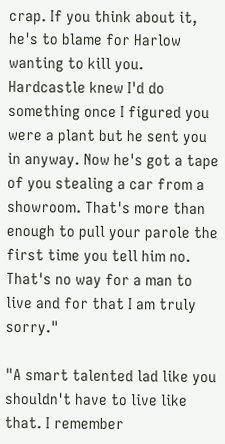crap. If you think about it, he's to blame for Harlow wanting to kill you. Hardcastle knew I'd do something once I figured you were a plant but he sent you in anyway. Now he's got a tape of you stealing a car from a showroom. That's more than enough to pull your parole the first time you tell him no. That's no way for a man to live and for that I am truly sorry."

"A smart talented lad like you shouldn't have to live like that. I remember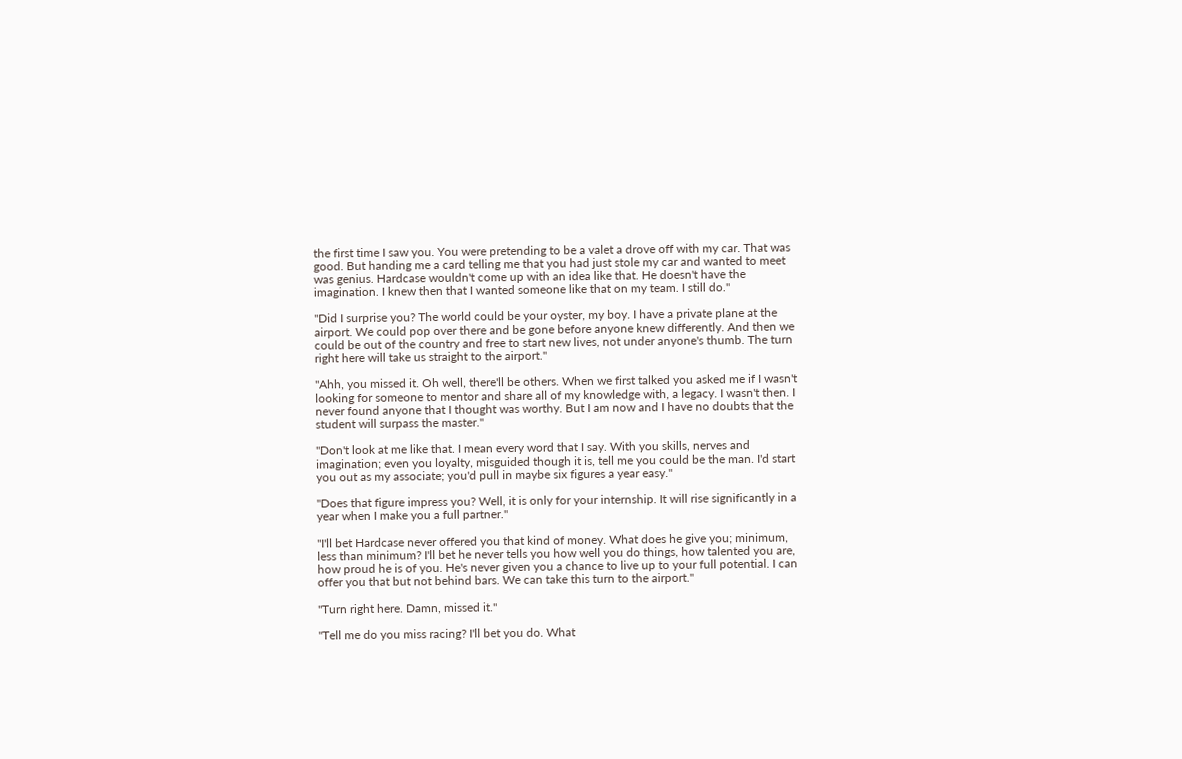the first time I saw you. You were pretending to be a valet a drove off with my car. That was good. But handing me a card telling me that you had just stole my car and wanted to meet was genius. Hardcase wouldn't come up with an idea like that. He doesn't have the imagination. I knew then that I wanted someone like that on my team. I still do."

"Did I surprise you? The world could be your oyster, my boy. I have a private plane at the airport. We could pop over there and be gone before anyone knew differently. And then we could be out of the country and free to start new lives, not under anyone's thumb. The turn right here will take us straight to the airport."

"Ahh, you missed it. Oh well, there'll be others. When we first talked you asked me if I wasn't looking for someone to mentor and share all of my knowledge with, a legacy. I wasn't then. I never found anyone that I thought was worthy. But I am now and I have no doubts that the student will surpass the master."

"Don't look at me like that. I mean every word that I say. With you skills, nerves and imagination; even you loyalty, misguided though it is, tell me you could be the man. I'd start you out as my associate; you'd pull in maybe six figures a year easy."

"Does that figure impress you? Well, it is only for your internship. It will rise significantly in a year when I make you a full partner."

"I'll bet Hardcase never offered you that kind of money. What does he give you; minimum, less than minimum? I'll bet he never tells you how well you do things, how talented you are, how proud he is of you. He's never given you a chance to live up to your full potential. I can offer you that but not behind bars. We can take this turn to the airport."

"Turn right here. Damn, missed it."

"Tell me do you miss racing? I'll bet you do. What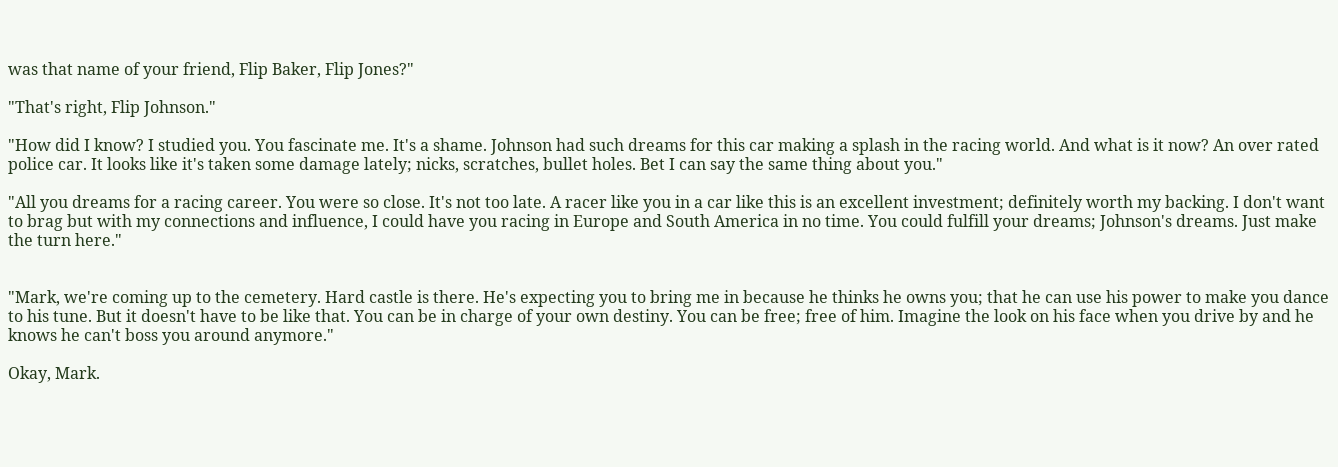was that name of your friend, Flip Baker, Flip Jones?"

"That's right, Flip Johnson."

"How did I know? I studied you. You fascinate me. It's a shame. Johnson had such dreams for this car making a splash in the racing world. And what is it now? An over rated police car. It looks like it's taken some damage lately; nicks, scratches, bullet holes. Bet I can say the same thing about you."

"All you dreams for a racing career. You were so close. It's not too late. A racer like you in a car like this is an excellent investment; definitely worth my backing. I don't want to brag but with my connections and influence, I could have you racing in Europe and South America in no time. You could fulfill your dreams; Johnson's dreams. Just make the turn here."


"Mark, we're coming up to the cemetery. Hard castle is there. He's expecting you to bring me in because he thinks he owns you; that he can use his power to make you dance to his tune. But it doesn't have to be like that. You can be in charge of your own destiny. You can be free; free of him. Imagine the look on his face when you drive by and he knows he can't boss you around anymore."

Okay, Mark.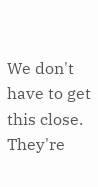We don't have to get this close. They're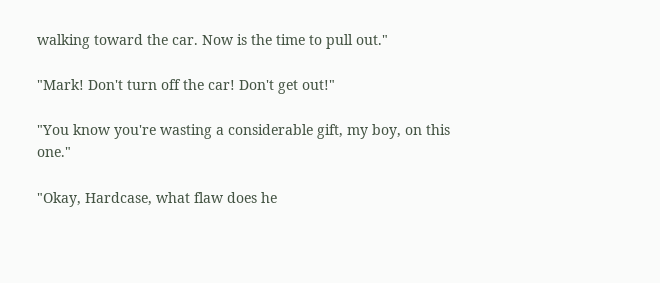walking toward the car. Now is the time to pull out."

"Mark! Don't turn off the car! Don't get out!"

"You know you're wasting a considerable gift, my boy, on this one."

"Okay, Hardcase, what flaw does he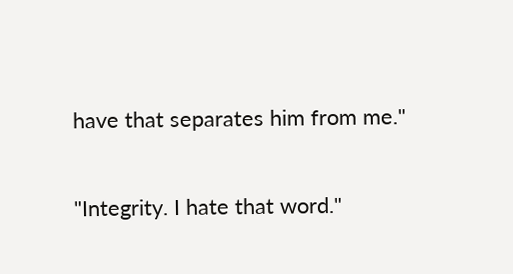have that separates him from me."

"Integrity. I hate that word."